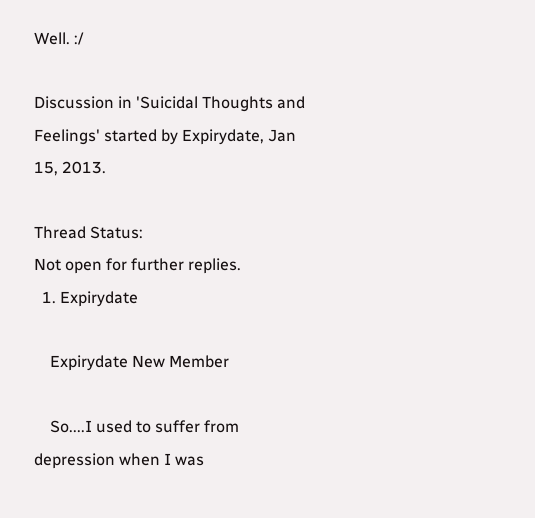Well. :/

Discussion in 'Suicidal Thoughts and Feelings' started by Expirydate, Jan 15, 2013.

Thread Status:
Not open for further replies.
  1. Expirydate

    Expirydate New Member

    So....I used to suffer from depression when I was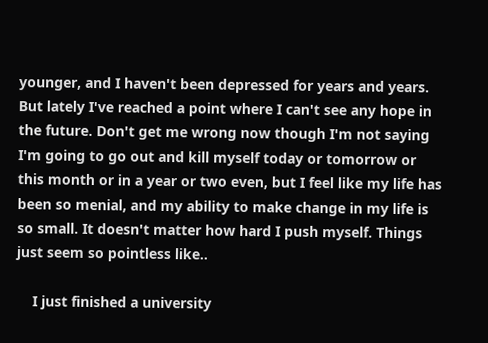younger, and I haven't been depressed for years and years. But lately I've reached a point where I can't see any hope in the future. Don't get me wrong now though I'm not saying I'm going to go out and kill myself today or tomorrow or this month or in a year or two even, but I feel like my life has been so menial, and my ability to make change in my life is so small. It doesn't matter how hard I push myself. Things just seem so pointless like..

    I just finished a university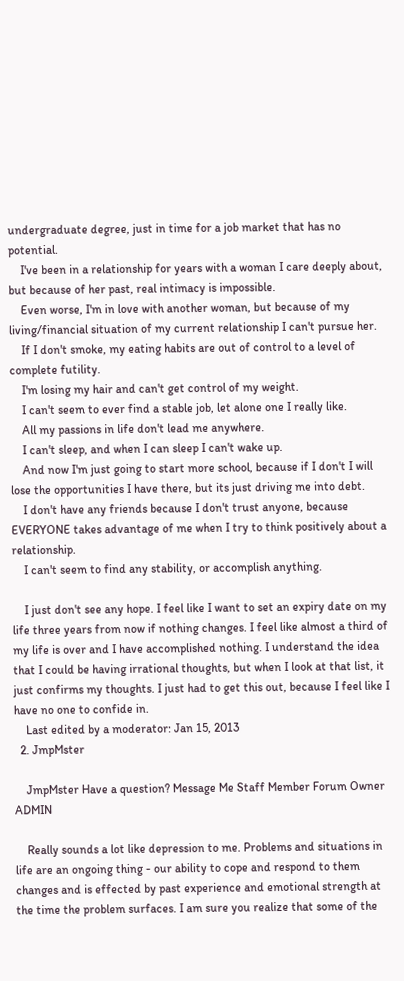undergraduate degree, just in time for a job market that has no potential.
    I've been in a relationship for years with a woman I care deeply about, but because of her past, real intimacy is impossible.
    Even worse, I'm in love with another woman, but because of my living/financial situation of my current relationship I can't pursue her.
    If I don't smoke, my eating habits are out of control to a level of complete futility.
    I'm losing my hair and can't get control of my weight.
    I can't seem to ever find a stable job, let alone one I really like.
    All my passions in life don't lead me anywhere.
    I can't sleep, and when I can sleep I can't wake up.
    And now I'm just going to start more school, because if I don't I will lose the opportunities I have there, but its just driving me into debt.
    I don't have any friends because I don't trust anyone, because EVERYONE takes advantage of me when I try to think positively about a relationship.
    I can't seem to find any stability, or accomplish anything.

    I just don't see any hope. I feel like I want to set an expiry date on my life three years from now if nothing changes. I feel like almost a third of my life is over and I have accomplished nothing. I understand the idea that I could be having irrational thoughts, but when I look at that list, it just confirms my thoughts. I just had to get this out, because I feel like I have no one to confide in.
    Last edited by a moderator: Jan 15, 2013
  2. JmpMster

    JmpMster Have a question? Message Me Staff Member Forum Owner ADMIN

    Really sounds a lot like depression to me. Problems and situations in life are an ongoing thing - our ability to cope and respond to them changes and is effected by past experience and emotional strength at the time the problem surfaces. I am sure you realize that some of the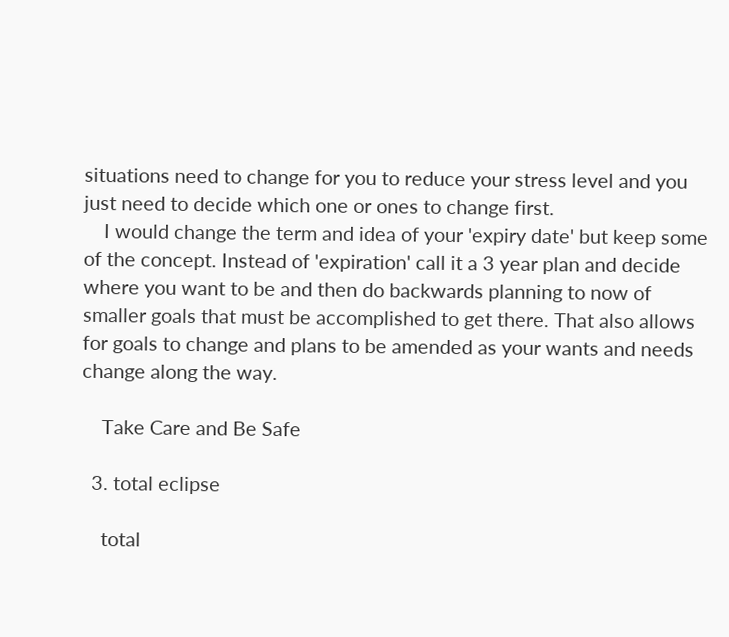situations need to change for you to reduce your stress level and you just need to decide which one or ones to change first.
    I would change the term and idea of your 'expiry date' but keep some of the concept. Instead of 'expiration' call it a 3 year plan and decide where you want to be and then do backwards planning to now of smaller goals that must be accomplished to get there. That also allows for goals to change and plans to be amended as your wants and needs change along the way.

    Take Care and Be Safe

  3. total eclipse

    total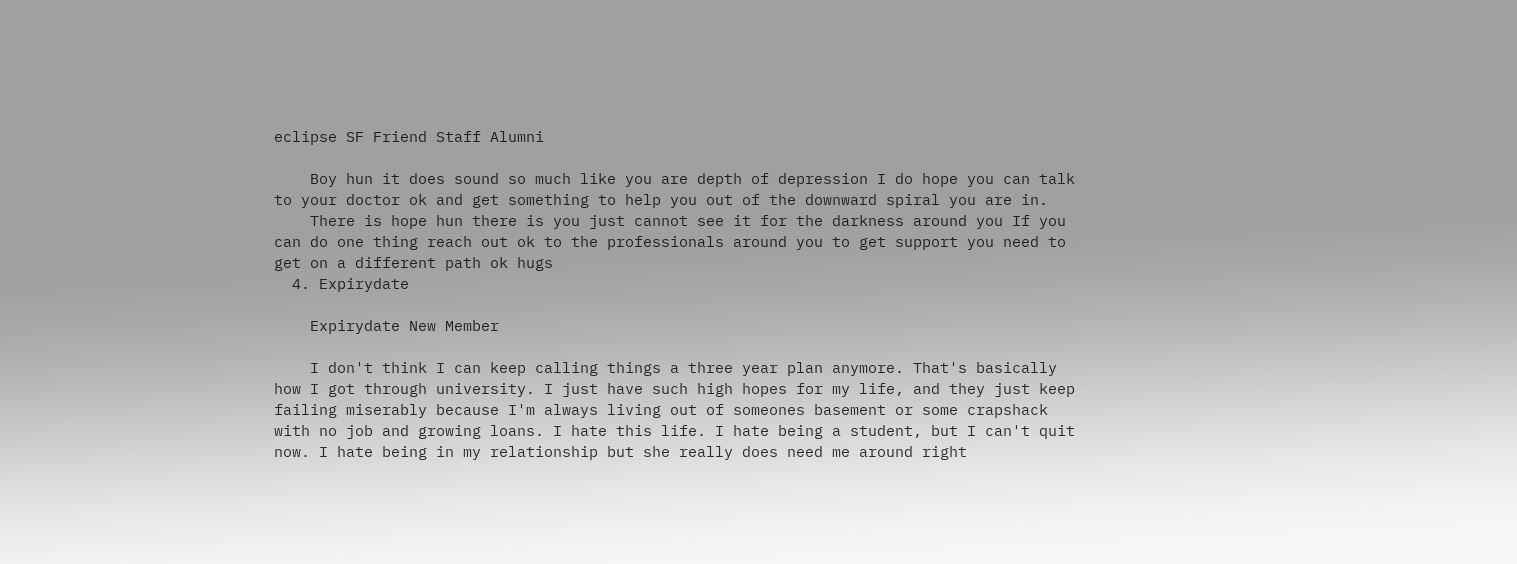eclipse SF Friend Staff Alumni

    Boy hun it does sound so much like you are depth of depression I do hope you can talk to your doctor ok and get something to help you out of the downward spiral you are in.
    There is hope hun there is you just cannot see it for the darkness around you If you can do one thing reach out ok to the professionals around you to get support you need to get on a different path ok hugs
  4. Expirydate

    Expirydate New Member

    I don't think I can keep calling things a three year plan anymore. That's basically how I got through university. I just have such high hopes for my life, and they just keep failing miserably because I'm always living out of someones basement or some crapshack with no job and growing loans. I hate this life. I hate being a student, but I can't quit now. I hate being in my relationship but she really does need me around right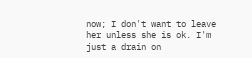now; I don't want to leave her unless she is ok. I'm just a drain on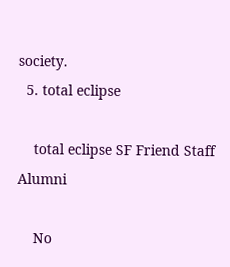society.
  5. total eclipse

    total eclipse SF Friend Staff Alumni

    No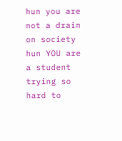hun you are not a drain on society hun YOU are a student trying so hard to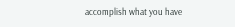accomplish what you have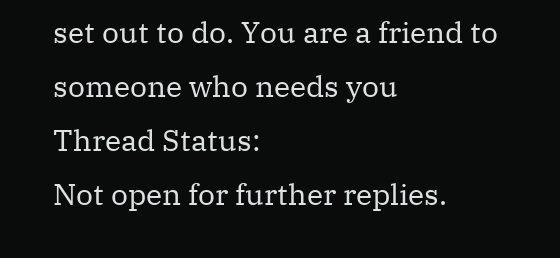set out to do. You are a friend to someone who needs you
Thread Status:
Not open for further replies.